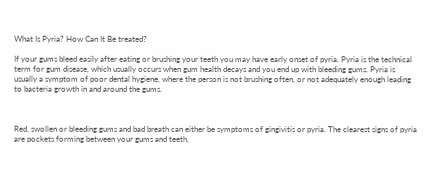What Is Pyria? How Can It Be treated?

If your gums bleed easily after eating or brushing your teeth you may have early onset of pyria. Pyria is the technical term for gum disease, which usually occurs when gum health decays and you end up with bleeding gums. Pyria is usually a symptom of poor dental hygiene, where the person is not brushing often, or not adequately enough leading to bacteria growth in and around the gums.



Red, swollen or bleeding gums and bad breath can either be symptoms of gingivitis or pyria. The clearest signs of pyria are pockets forming between your gums and teeth,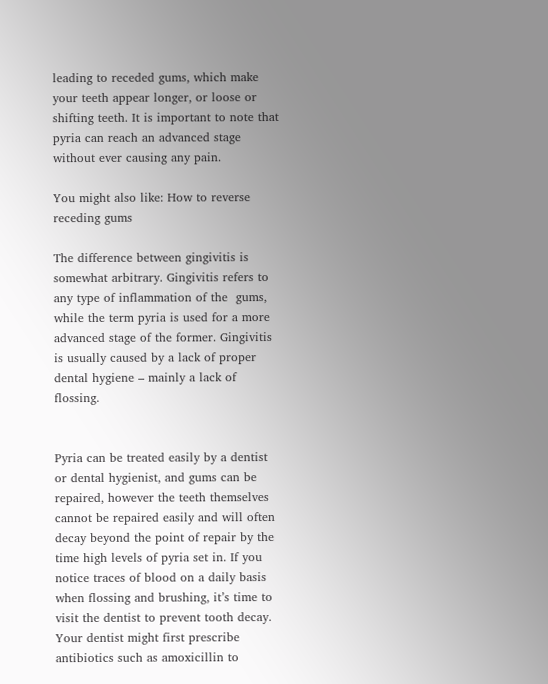leading to receded gums, which make your teeth appear longer, or loose or shifting teeth. It is important to note that pyria can reach an advanced stage without ever causing any pain.

You might also like: How to reverse receding gums

The difference between gingivitis is somewhat arbitrary. Gingivitis refers to any type of inflammation of the  gums, while the term pyria is used for a more advanced stage of the former. Gingivitis is usually caused by a lack of proper dental hygiene – mainly a lack of flossing.


Pyria can be treated easily by a dentist or dental hygienist, and gums can be repaired, however the teeth themselves cannot be repaired easily and will often decay beyond the point of repair by the time high levels of pyria set in. If you notice traces of blood on a daily basis when flossing and brushing, it’s time to visit the dentist to prevent tooth decay. Your dentist might first prescribe antibiotics such as amoxicillin to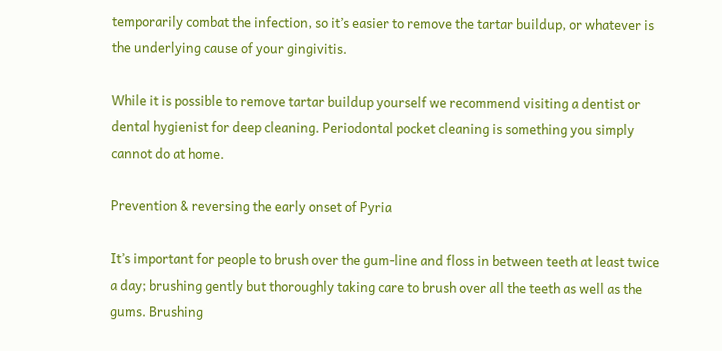temporarily combat the infection, so it’s easier to remove the tartar buildup, or whatever is the underlying cause of your gingivitis.

While it is possible to remove tartar buildup yourself we recommend visiting a dentist or dental hygienist for deep cleaning. Periodontal pocket cleaning is something you simply cannot do at home.

Prevention & reversing the early onset of Pyria

It’s important for people to brush over the gum-line and floss in between teeth at least twice a day; brushing gently but thoroughly taking care to brush over all the teeth as well as the gums. Brushing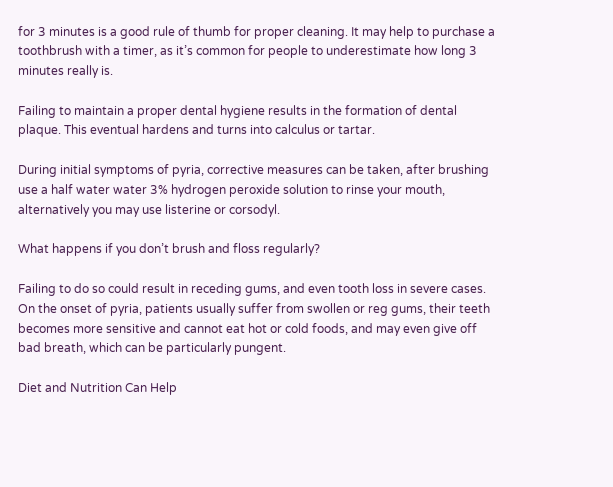for 3 minutes is a good rule of thumb for proper cleaning. It may help to purchase a toothbrush with a timer, as it’s common for people to underestimate how long 3 minutes really is.

Failing to maintain a proper dental hygiene results in the formation of dental plaque. This eventual hardens and turns into calculus or tartar.

During initial symptoms of pyria, corrective measures can be taken, after brushing use a half water water 3% hydrogen peroxide solution to rinse your mouth, alternatively you may use listerine or corsodyl.

What happens if you don’t brush and floss regularly?

Failing to do so could result in receding gums, and even tooth loss in severe cases. On the onset of pyria, patients usually suffer from swollen or reg gums, their teeth becomes more sensitive and cannot eat hot or cold foods, and may even give off bad breath, which can be particularly pungent.

Diet and Nutrition Can Help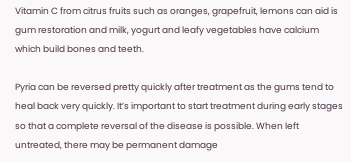Vitamin C from citrus fruits such as oranges, grapefruit, lemons can aid is gum restoration and milk, yogurt and leafy vegetables have calcium which build bones and teeth.

Pyria can be reversed pretty quickly after treatment as the gums tend to heal back very quickly. It’s important to start treatment during early stages so that a complete reversal of the disease is possible. When left untreated, there may be permanent damage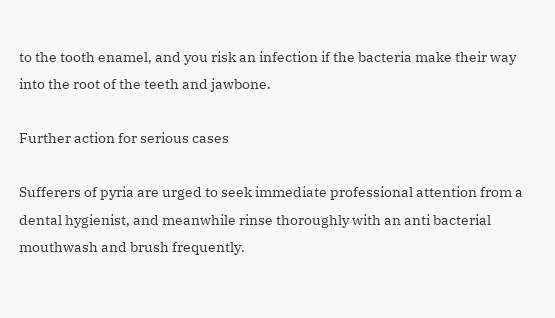to the tooth enamel, and you risk an infection if the bacteria make their way into the root of the teeth and jawbone.

Further action for serious cases

Sufferers of pyria are urged to seek immediate professional attention from a dental hygienist, and meanwhile rinse thoroughly with an anti bacterial mouthwash and brush frequently.